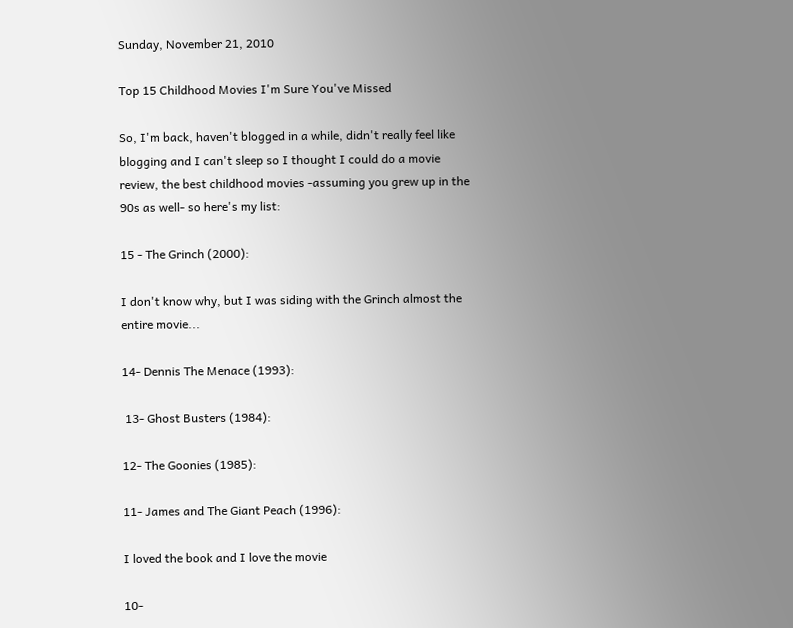Sunday, November 21, 2010

Top 15 Childhood Movies I'm Sure You've Missed

So, I'm back, haven't blogged in a while, didn't really feel like blogging and I can't sleep so I thought I could do a movie review, the best childhood movies -assuming you grew up in the 90s as well- so here's my list:

15 - The Grinch (2000):

I don't know why, but I was siding with the Grinch almost the entire movie...

14- Dennis The Menace (1993):

 13- Ghost Busters (1984):

12- The Goonies (1985):

11- James and The Giant Peach (1996):

I loved the book and I love the movie

10-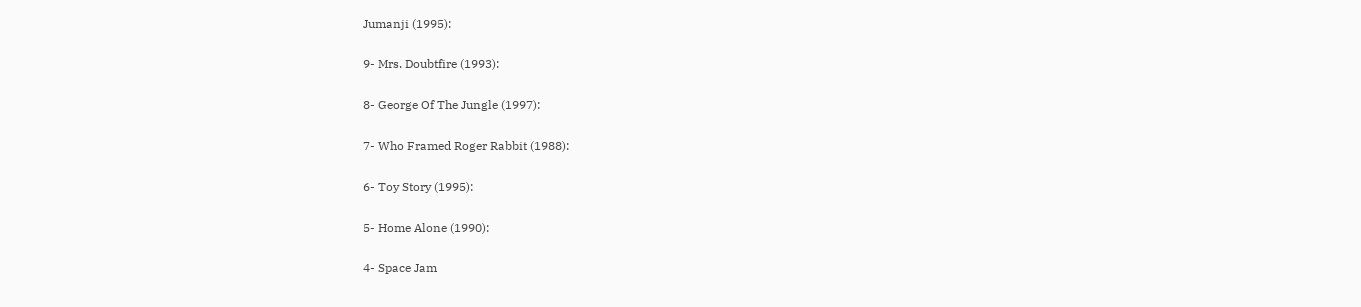Jumanji (1995):

9- Mrs. Doubtfire (1993):

8- George Of The Jungle (1997):

7- Who Framed Roger Rabbit (1988):

6- Toy Story (1995):

5- Home Alone (1990):

4- Space Jam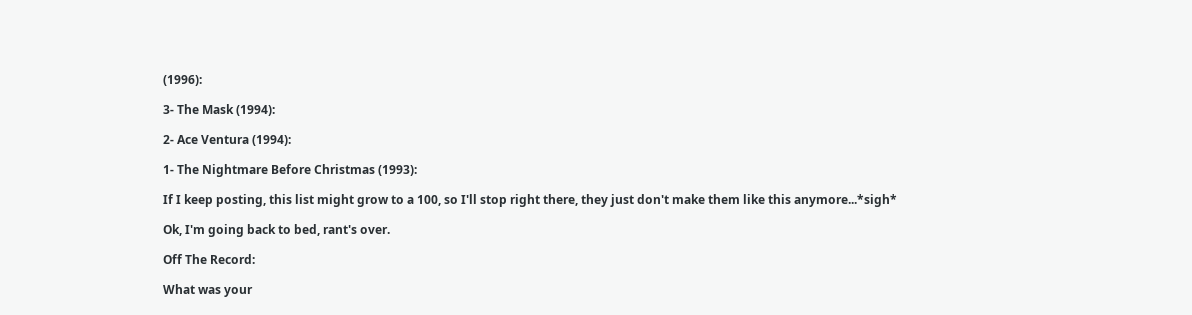(1996):

3- The Mask (1994):

2- Ace Ventura (1994):

1- The Nightmare Before Christmas (1993):

If I keep posting, this list might grow to a 100, so I'll stop right there, they just don't make them like this anymore...*sigh*

Ok, I'm going back to bed, rant's over.

Off The Record:

What was your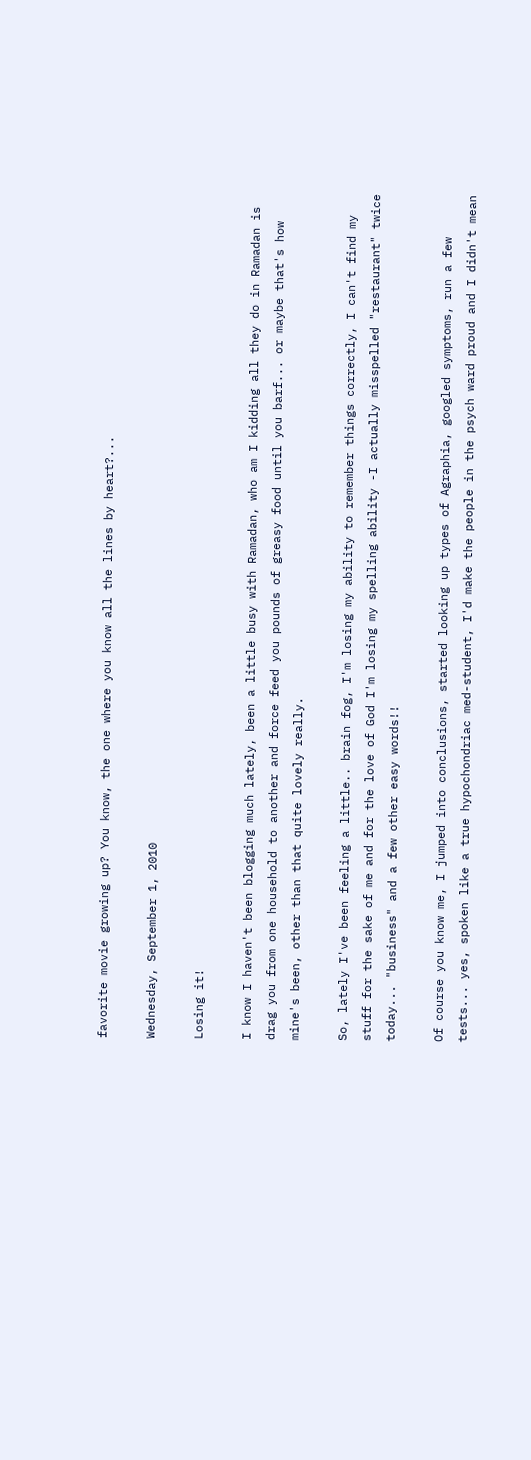favorite movie growing up? You know, the one where you know all the lines by heart?...

Wednesday, September 1, 2010

Losing it!

I know I haven't been blogging much lately, been a little busy with Ramadan, who am I kidding all they do in Ramadan is drag you from one household to another and force feed you pounds of greasy food until you barf... or maybe that's how mine's been, other than that quite lovely really.

So, lately I've been feeling a little.. brain fog, I'm losing my ability to remember things correctly, I can't find my stuff for the sake of me and for the love of God I'm losing my spelling ability -I actually misspelled "restaurant" twice today... "business" and a few other easy words!!

Of course you know me, I jumped into conclusions, started looking up types of Agraphia, googled symptoms, run a few tests... yes, spoken like a true hypochondriac med-student, I'd make the people in the psych ward proud and I didn't mean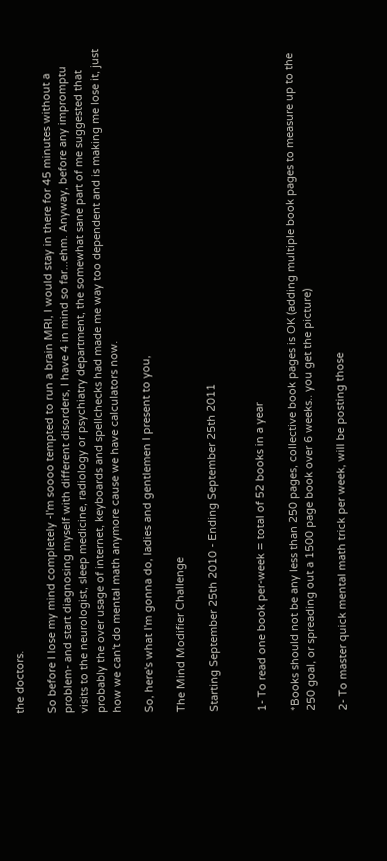the doctors.

So before I lose my mind completely -I'm soooo tempted to run a brain MRI, I would stay in there for 45 minutes without a problem- and start diagnosing myself with different disorders, I have 4 in mind so far...ehm. Anyway, before any impromptu visits to the neurologist, sleep medicine, radiology or psychiatry department, the somewhat sane part of me suggested that probably the over usage of internet, keyboards and spellchecks had made me way too dependent and is making me lose it, just how we can't do mental math anymore cause we have calculators now.

So, here's what I'm gonna do, ladies and gentlemen I present to you,

The Mind Modifier Challenge

Starting September 25th 2010 - Ending September 25th 2011


1- To read one book per-week = total of 52 books in a year

*Books should not be any less than 250 pages, collective book pages is OK (adding multiple book pages to measure up to the 250 goal, or spreading out a 1500 page book over 6 weeks.. you get the picture)

2- To master quick mental math trick per week, will be posting those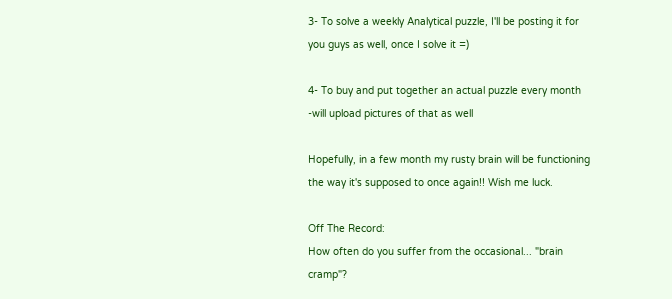3- To solve a weekly Analytical puzzle, I'll be posting it for you guys as well, once I solve it =)

4- To buy and put together an actual puzzle every month -will upload pictures of that as well

Hopefully, in a few month my rusty brain will be functioning the way it's supposed to once again!! Wish me luck.

Off The Record:
How often do you suffer from the occasional... "brain cramp"?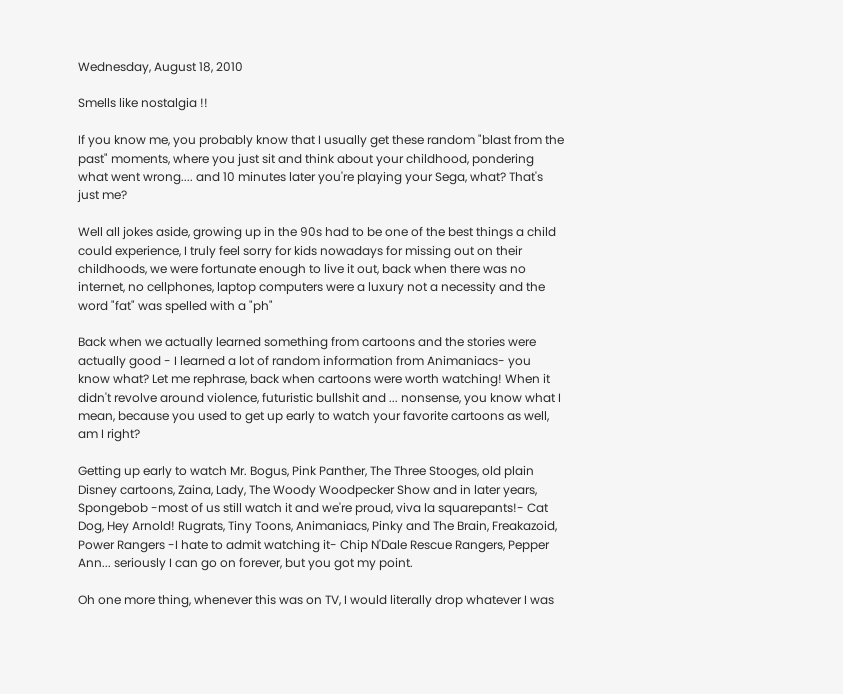Wednesday, August 18, 2010

Smells like nostalgia !!

If you know me, you probably know that I usually get these random "blast from the past" moments, where you just sit and think about your childhood, pondering what went wrong.... and 10 minutes later you're playing your Sega, what? That's just me?

Well all jokes aside, growing up in the 90s had to be one of the best things a child could experience, I truly feel sorry for kids nowadays for missing out on their childhoods, we were fortunate enough to live it out, back when there was no internet, no cellphones, laptop computers were a luxury not a necessity and the word "fat" was spelled with a "ph"

Back when we actually learned something from cartoons and the stories were actually good - I learned a lot of random information from Animaniacs- you know what? Let me rephrase, back when cartoons were worth watching! When it didn't revolve around violence, futuristic bullshit and ... nonsense, you know what I mean, because you used to get up early to watch your favorite cartoons as well, am I right?

Getting up early to watch Mr. Bogus, Pink Panther, The Three Stooges, old plain Disney cartoons, Zaina, Lady, The Woody Woodpecker Show and in later years, Spongebob -most of us still watch it and we're proud, viva la squarepants!- Cat Dog, Hey Arnold! Rugrats, Tiny Toons, Animaniacs, Pinky and The Brain, Freakazoid, Power Rangers -I hate to admit watching it- Chip N'Dale Rescue Rangers, Pepper Ann... seriously I can go on forever, but you got my point.

Oh one more thing, whenever this was on TV, I would literally drop whatever I was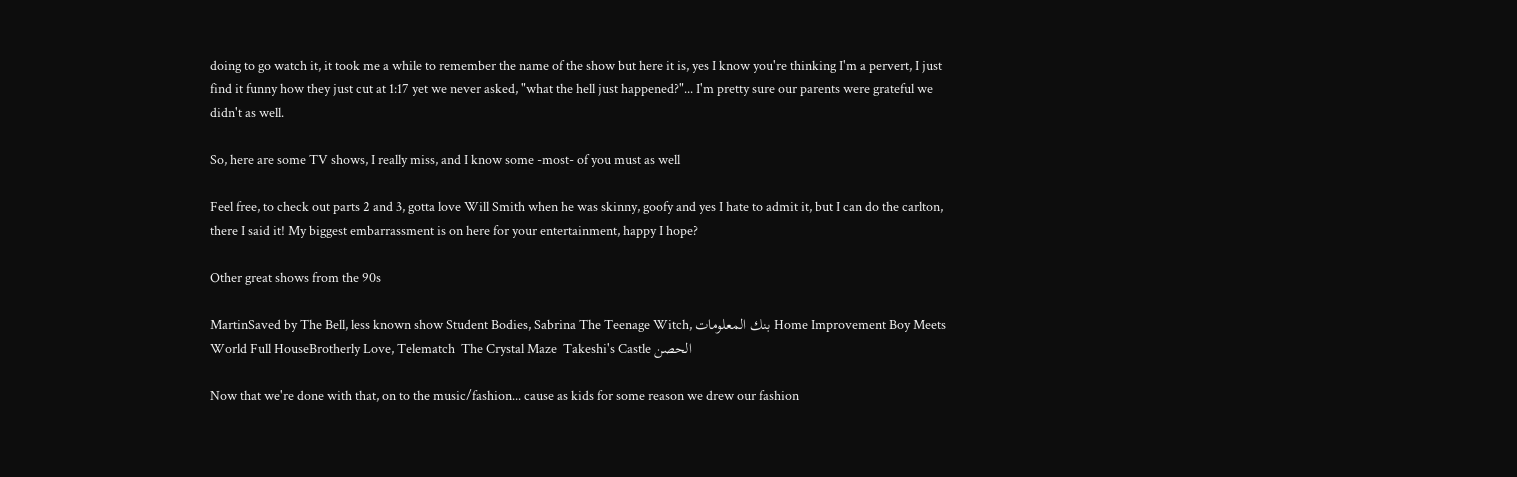doing to go watch it, it took me a while to remember the name of the show but here it is, yes I know you're thinking I'm a pervert, I just find it funny how they just cut at 1:17 yet we never asked, "what the hell just happened?"... I'm pretty sure our parents were grateful we didn't as well.

So, here are some TV shows, I really miss, and I know some -most- of you must as well

Feel free, to check out parts 2 and 3, gotta love Will Smith when he was skinny, goofy and yes I hate to admit it, but I can do the carlton, there I said it! My biggest embarrassment is on here for your entertainment, happy I hope?

Other great shows from the 90s

MartinSaved by The Bell, less known show Student Bodies, Sabrina The Teenage Witch, بنك المعلومات Home Improvement Boy Meets World Full HouseBrotherly Love, Telematch  The Crystal Maze  Takeshi's Castle الحصن

Now that we're done with that, on to the music/fashion... cause as kids for some reason we drew our fashion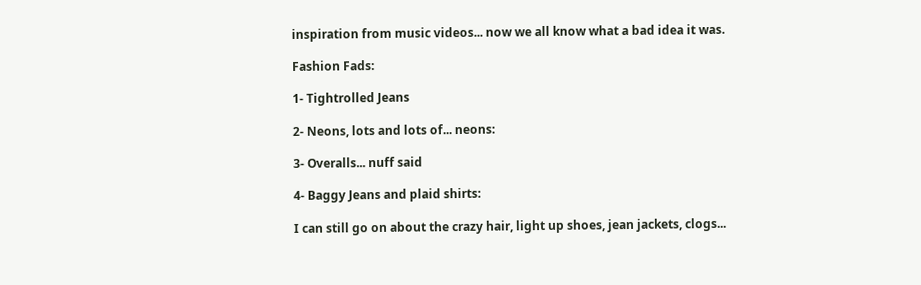inspiration from music videos... now we all know what a bad idea it was.

Fashion Fads:

1- Tightrolled Jeans

2- Neons, lots and lots of... neons:

3- Overalls... nuff said

4- Baggy Jeans and plaid shirts:

I can still go on about the crazy hair, light up shoes, jean jackets, clogs...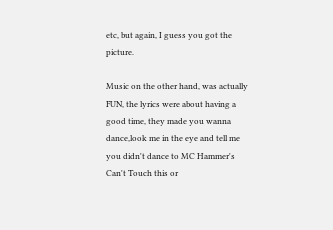etc, but again, I guess you got the picture.

Music on the other hand, was actually FUN, the lyrics were about having a good time, they made you wanna dance,look me in the eye and tell me you didn't dance to MC Hammer's Can't Touch this or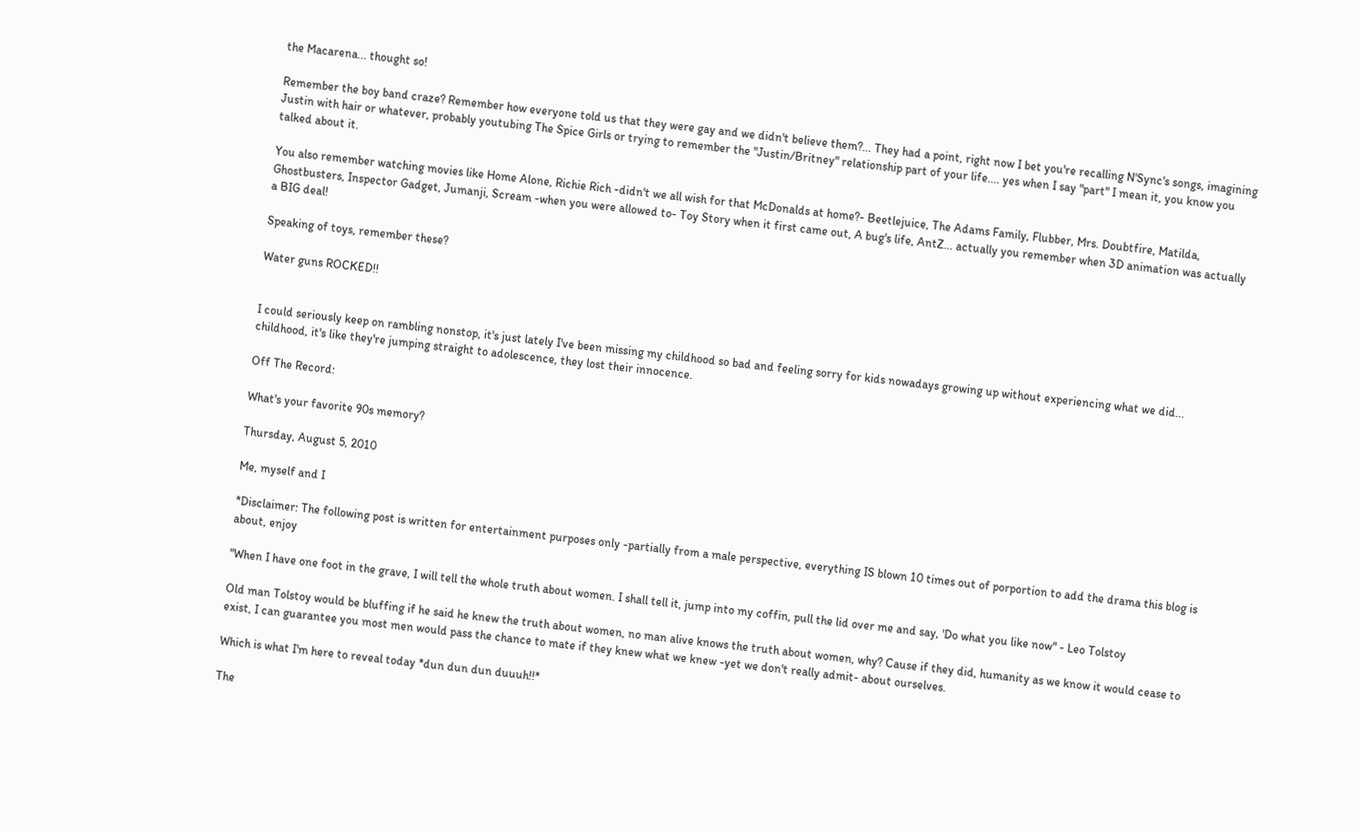the Macarena... thought so!

Remember the boy band craze? Remember how everyone told us that they were gay and we didn't believe them?... They had a point, right now I bet you're recalling N'Sync's songs, imagining Justin with hair or whatever, probably youtubing The Spice Girls or trying to remember the "Justin/Britney" relationship part of your life.... yes when I say "part" I mean it, you know you talked about it.

You also remember watching movies like Home Alone, Richie Rich -didn't we all wish for that McDonalds at home?- Beetlejuice, The Adams Family, Flubber, Mrs. Doubtfire, Matilda, Ghostbusters, Inspector Gadget, Jumanji, Scream -when you were allowed to- Toy Story when it first came out, A bug's life, AntZ... actually you remember when 3D animation was actually a BIG deal!

Speaking of toys, remember these?

Water guns ROCKED!!


I could seriously keep on rambling nonstop, it's just lately I've been missing my childhood so bad and feeling sorry for kids nowadays growing up without experiencing what we did... childhood, it's like they're jumping straight to adolescence, they lost their innocence.

Off The Record:

What's your favorite 90s memory?

Thursday, August 5, 2010

Me, myself and I

*Disclaimer: The following post is written for entertainment purposes only -partially from a male perspective, everything IS blown 10 times out of porportion to add the drama this blog is about, enjoy

"When I have one foot in the grave, I will tell the whole truth about women. I shall tell it, jump into my coffin, pull the lid over me and say, 'Do what you like now" - Leo Tolstoy

Old man Tolstoy would be bluffing if he said he knew the truth about women, no man alive knows the truth about women, why? Cause if they did, humanity as we know it would cease to exist, I can guarantee you most men would pass the chance to mate if they knew what we knew -yet we don't really admit- about ourselves.

Which is what I'm here to reveal today *dun dun dun duuuh!!*

The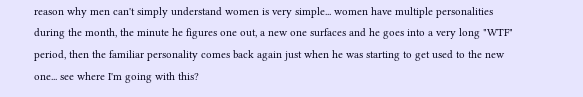reason why men can't simply understand women is very simple... women have multiple personalities during the month, the minute he figures one out, a new one surfaces and he goes into a very long "WTF" period, then the familiar personality comes back again just when he was starting to get used to the new one... see where I'm going with this?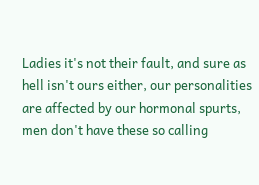Ladies it's not their fault, and sure as hell isn't ours either, our personalities are affected by our hormonal spurts, men don't have these so calling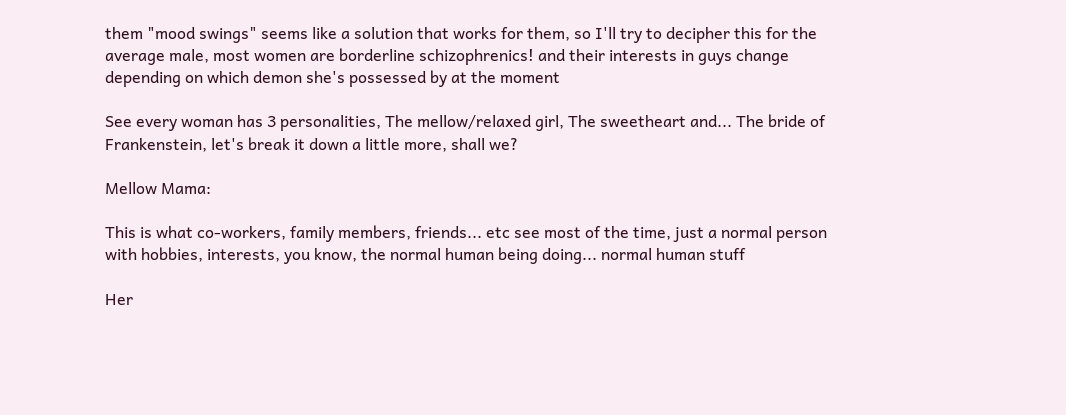them "mood swings" seems like a solution that works for them, so I'll try to decipher this for the average male, most women are borderline schizophrenics! and their interests in guys change depending on which demon she's possessed by at the moment

See every woman has 3 personalities, The mellow/relaxed girl, The sweetheart and... The bride of Frankenstein, let's break it down a little more, shall we?

Mellow Mama:

This is what co-workers, family members, friends... etc see most of the time, just a normal person with hobbies, interests, you know, the normal human being doing... normal human stuff

Her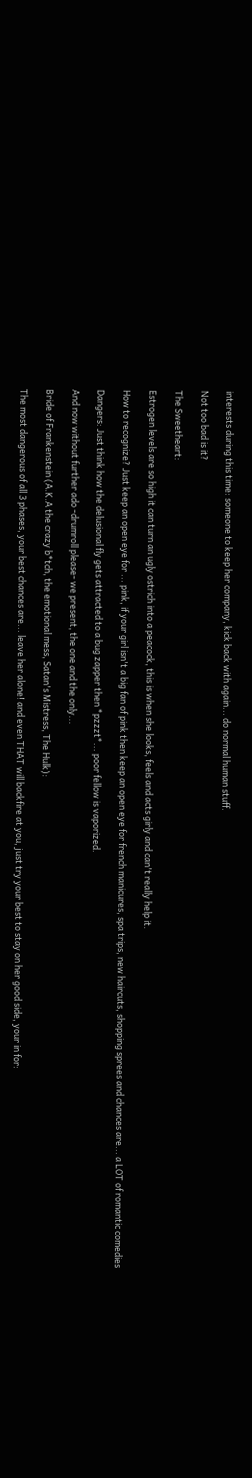interests during this time: someone to keep her company, kick back with again... do normal human stuff.

Not too bad is it?

The Sweetheart:

Estrogen levels are so high it can turn an ugly ostrich into a peacock, this is when she looks, feels and acts girly and can't really help it.

How to recognize? Just keep an open eye for ... pink, if your girl isn't a big fan of pink then keep an open eye for french manicures, spa trips, new haircuts, shopping sprees and chances are... a LOT of romantic comedies

Dangers: Just think how the delusional fly gets attracted to a bug zapper then *pzzzt*... poor fellow is vaporized.

And now without further ado -drumroll please- we present, the one and the only...

Bride of Frankenstein (A.K.A the crazy b*tch, the emotional mess, Satan's Mistress, The Hulk):

The most dangerous of all 3 phases, your best chances are... leave her alone! and even THAT will backfire at you, just try your best to stay on her good side, your in for: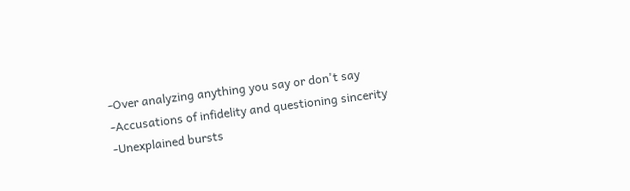-Over analyzing anything you say or don't say
-Accusations of infidelity and questioning sincerity
-Unexplained bursts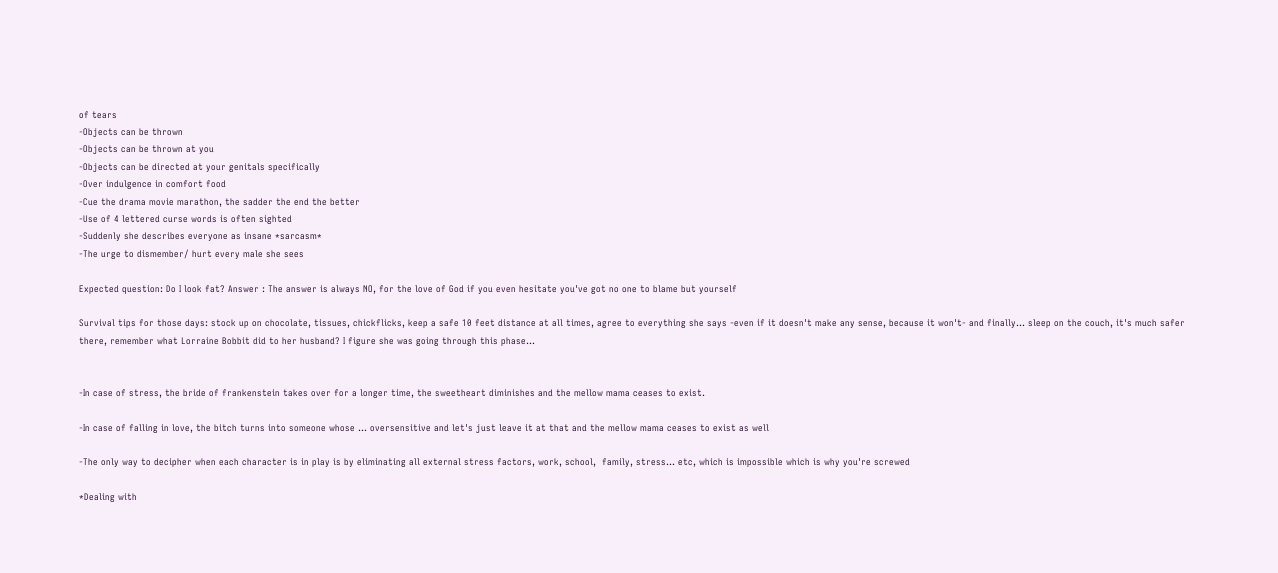of tears
-Objects can be thrown
-Objects can be thrown at you
-Objects can be directed at your genitals specifically
-Over indulgence in comfort food
-Cue the drama movie marathon, the sadder the end the better
-Use of 4 lettered curse words is often sighted
-Suddenly she describes everyone as insane *sarcasm*
-The urge to dismember/ hurt every male she sees

Expected question: Do I look fat? Answer : The answer is always NO, for the love of God if you even hesitate you've got no one to blame but yourself

Survival tips for those days: stock up on chocolate, tissues, chickflicks, keep a safe 10 feet distance at all times, agree to everything she says -even if it doesn't make any sense, because it won't- and finally... sleep on the couch, it's much safer there, remember what Lorraine Bobbit did to her husband? I figure she was going through this phase...


-In case of stress, the bride of frankenstein takes over for a longer time, the sweetheart diminishes and the mellow mama ceases to exist.

-In case of falling in love, the bitch turns into someone whose ... oversensitive and let's just leave it at that and the mellow mama ceases to exist as well

-The only way to decipher when each character is in play is by eliminating all external stress factors, work, school,  family, stress... etc, which is impossible which is why you're screwed

*Dealing with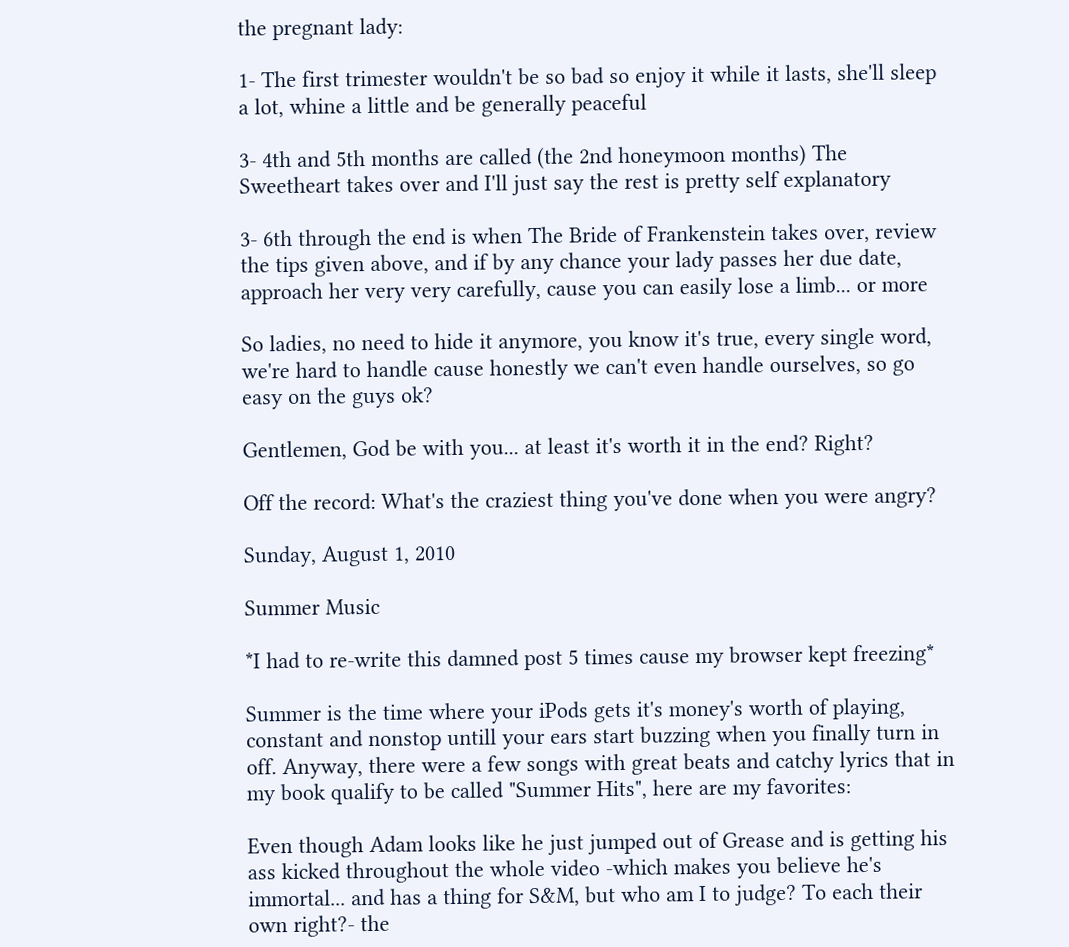the pregnant lady:

1- The first trimester wouldn't be so bad so enjoy it while it lasts, she'll sleep a lot, whine a little and be generally peaceful

3- 4th and 5th months are called (the 2nd honeymoon months) The Sweetheart takes over and I'll just say the rest is pretty self explanatory

3- 6th through the end is when The Bride of Frankenstein takes over, review the tips given above, and if by any chance your lady passes her due date, approach her very very carefully, cause you can easily lose a limb... or more

So ladies, no need to hide it anymore, you know it's true, every single word, we're hard to handle cause honestly we can't even handle ourselves, so go easy on the guys ok?

Gentlemen, God be with you... at least it's worth it in the end? Right?

Off the record: What's the craziest thing you've done when you were angry?

Sunday, August 1, 2010

Summer Music

*I had to re-write this damned post 5 times cause my browser kept freezing*

Summer is the time where your iPods gets it's money's worth of playing, constant and nonstop untill your ears start buzzing when you finally turn in off. Anyway, there were a few songs with great beats and catchy lyrics that in my book qualify to be called "Summer Hits", here are my favorites:

Even though Adam looks like he just jumped out of Grease and is getting his ass kicked throughout the whole video -which makes you believe he's immortal... and has a thing for S&M, but who am I to judge? To each their own right?- the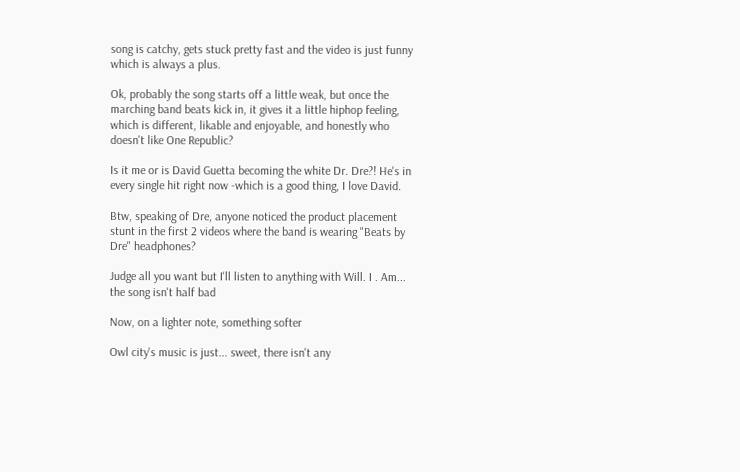song is catchy, gets stuck pretty fast and the video is just funny which is always a plus.

Ok, probably the song starts off a little weak, but once the marching band beats kick in, it gives it a little hiphop feeling, which is different, likable and enjoyable, and honestly who doesn't like One Republic?

Is it me or is David Guetta becoming the white Dr. Dre?! He's in every single hit right now -which is a good thing, I love David.

Btw, speaking of Dre, anyone noticed the product placement stunt in the first 2 videos where the band is wearing "Beats by Dre" headphones?

Judge all you want but I'll listen to anything with Will. I . Am... the song isn't half bad

Now, on a lighter note, something softer

Owl city's music is just... sweet, there isn't any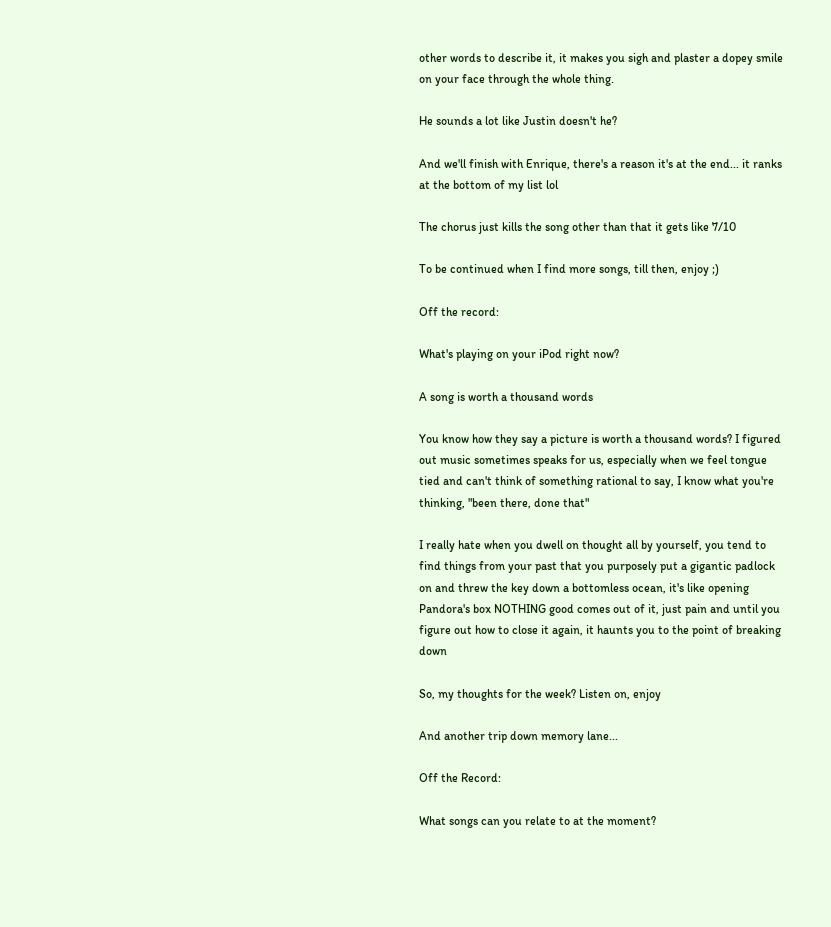other words to describe it, it makes you sigh and plaster a dopey smile on your face through the whole thing.

He sounds a lot like Justin doesn't he?

And we'll finish with Enrique, there's a reason it's at the end... it ranks at the bottom of my list lol

The chorus just kills the song other than that it gets like 7/10

To be continued when I find more songs, till then, enjoy ;)

Off the record:

What's playing on your iPod right now?

A song is worth a thousand words

You know how they say a picture is worth a thousand words? I figured out music sometimes speaks for us, especially when we feel tongue tied and can't think of something rational to say, I know what you're thinking, "been there, done that"

I really hate when you dwell on thought all by yourself, you tend to find things from your past that you purposely put a gigantic padlock on and threw the key down a bottomless ocean, it's like opening Pandora's box NOTHING good comes out of it, just pain and until you figure out how to close it again, it haunts you to the point of breaking down

So, my thoughts for the week? Listen on, enjoy

And another trip down memory lane...

Off the Record:

What songs can you relate to at the moment?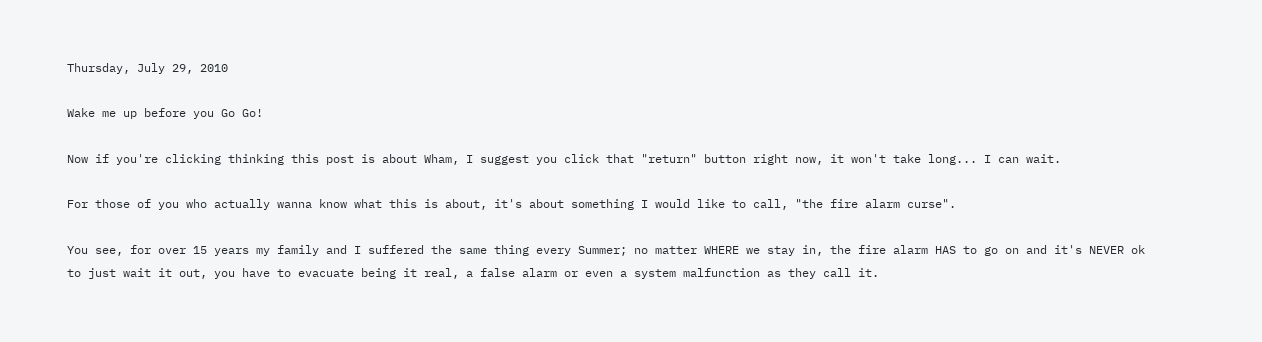Thursday, July 29, 2010

Wake me up before you Go Go!

Now if you're clicking thinking this post is about Wham, I suggest you click that "return" button right now, it won't take long... I can wait.

For those of you who actually wanna know what this is about, it's about something I would like to call, "the fire alarm curse".

You see, for over 15 years my family and I suffered the same thing every Summer; no matter WHERE we stay in, the fire alarm HAS to go on and it's NEVER ok to just wait it out, you have to evacuate being it real, a false alarm or even a system malfunction as they call it.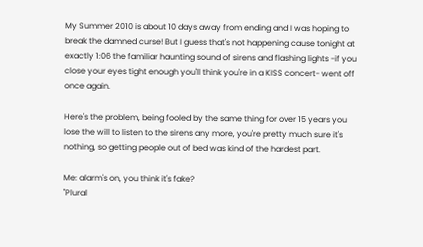My Summer 2010 is about 10 days away from ending and I was hoping to break the damned curse! But I guess that's not happening cause tonight at exactly 1:06 the familiar haunting sound of sirens and flashing lights -if you close your eyes tight enough you'll think you're in a KISS concert- went off once again.

Here's the problem, being fooled by the same thing for over 15 years you lose the will to listen to the sirens any more, you're pretty much sure it's nothing, so getting people out of bed was kind of the hardest part.

Me: alarm's on, you think it's fake?
"Plural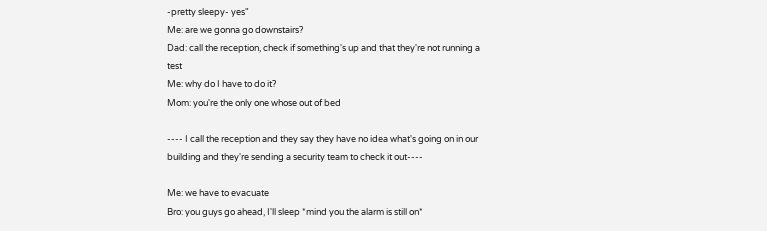-pretty sleepy- yes"
Me: are we gonna go downstairs?
Dad: call the reception, check if something's up and that they're not running a test
Me: why do I have to do it?
Mom: you're the only one whose out of bed

---- I call the reception and they say they have no idea what's going on in our building and they're sending a security team to check it out----

Me: we have to evacuate
Bro: you guys go ahead, I'll sleep *mind you the alarm is still on*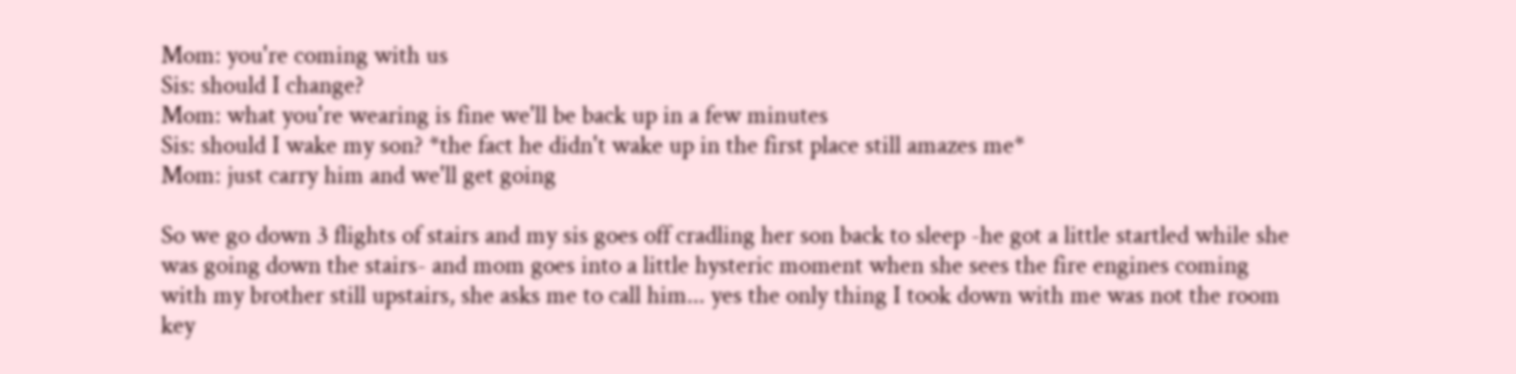Mom: you're coming with us
Sis: should I change?
Mom: what you're wearing is fine we'll be back up in a few minutes
Sis: should I wake my son? *the fact he didn't wake up in the first place still amazes me*
Mom: just carry him and we'll get going

So we go down 3 flights of stairs and my sis goes off cradling her son back to sleep -he got a little startled while she was going down the stairs- and mom goes into a little hysteric moment when she sees the fire engines coming with my brother still upstairs, she asks me to call him... yes the only thing I took down with me was not the room key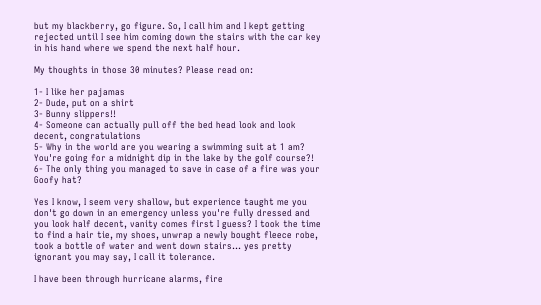but my blackberry, go figure. So, I call him and I kept getting rejected until I see him coming down the stairs with the car key in his hand where we spend the next half hour.

My thoughts in those 30 minutes? Please read on:

1- I like her pajamas
2- Dude, put on a shirt
3- Bunny slippers!!
4- Someone can actually pull off the bed head look and look decent, congratulations
5- Why in the world are you wearing a swimming suit at 1 am? You're going for a midnight dip in the lake by the golf course?!
6- The only thing you managed to save in case of a fire was your Goofy hat?

Yes I know, I seem very shallow, but experience taught me you don't go down in an emergency unless you're fully dressed and you look half decent, vanity comes first I guess? I took the time to find a hair tie, my shoes, unwrap a newly bought fleece robe, took a bottle of water and went down stairs... yes pretty ignorant you may say, I call it tolerance.

I have been through hurricane alarms, fire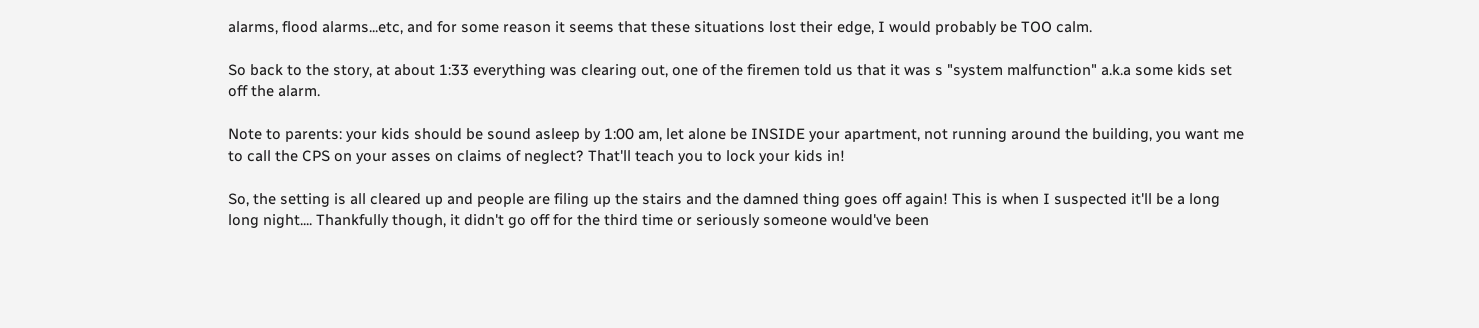alarms, flood alarms...etc, and for some reason it seems that these situations lost their edge, I would probably be TOO calm.

So back to the story, at about 1:33 everything was clearing out, one of the firemen told us that it was s "system malfunction" a.k.a some kids set off the alarm.

Note to parents: your kids should be sound asleep by 1:00 am, let alone be INSIDE your apartment, not running around the building, you want me to call the CPS on your asses on claims of neglect? That'll teach you to lock your kids in!

So, the setting is all cleared up and people are filing up the stairs and the damned thing goes off again! This is when I suspected it'll be a long long night.... Thankfully though, it didn't go off for the third time or seriously someone would've been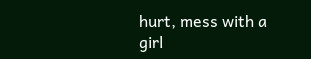hurt, mess with a girl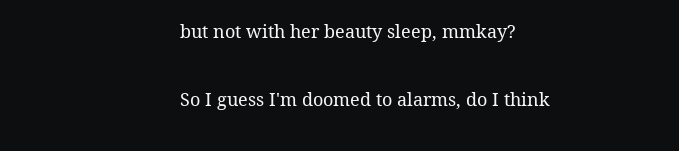but not with her beauty sleep, mmkay?

So I guess I'm doomed to alarms, do I think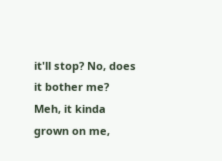it'll stop? No, does it bother me? Meh, it kinda grown on me,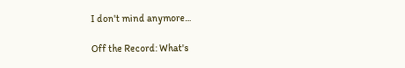I don't mind anymore...

Off the Record: What's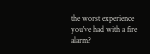the worst experience you've had with a fire alarm?